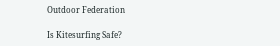Outdoor Federation

Is Kitesurfing Safe?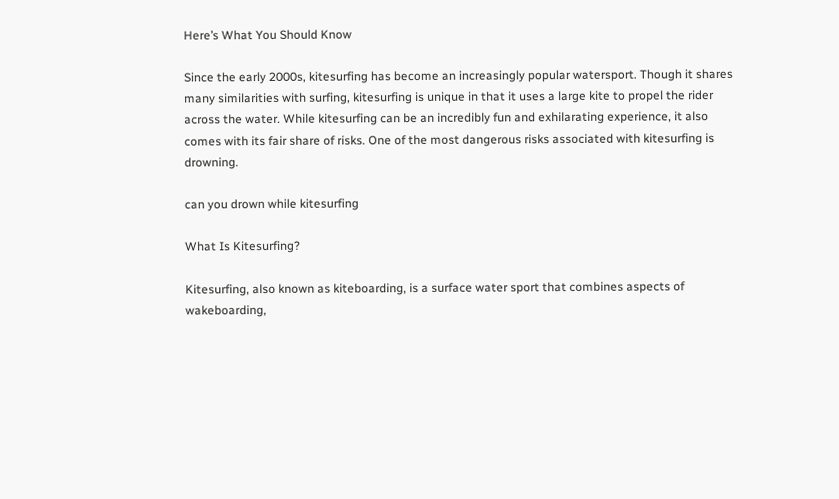Here’s What You Should Know

Since the early 2000s, kitesurfing has become an increasingly popular watersport. Though it shares many similarities with surfing, kitesurfing is unique in that it uses a large kite to propel the rider across the water. While kitesurfing can be an incredibly fun and exhilarating experience, it also comes with its fair share of risks. One of the most dangerous risks associated with kitesurfing is drowning.

can you drown while kitesurfing

What Is Kitesurfing?

Kitesurfing, also known as kiteboarding, is a surface water sport that combines aspects of wakeboarding,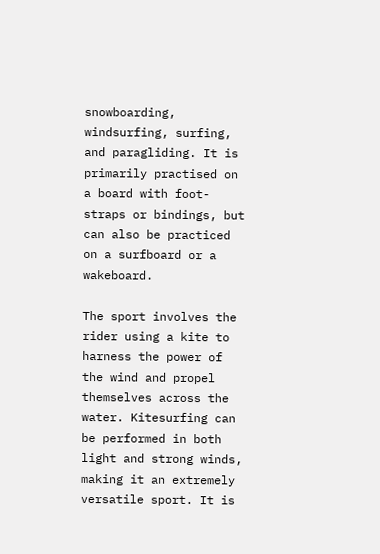snowboarding, windsurfing, surfing, and paragliding. It is primarily practised on a board with foot-straps or bindings, but can also be practiced on a surfboard or a wakeboard.

The sport involves the rider using a kite to harness the power of the wind and propel themselves across the water. Kitesurfing can be performed in both light and strong winds, making it an extremely versatile sport. It is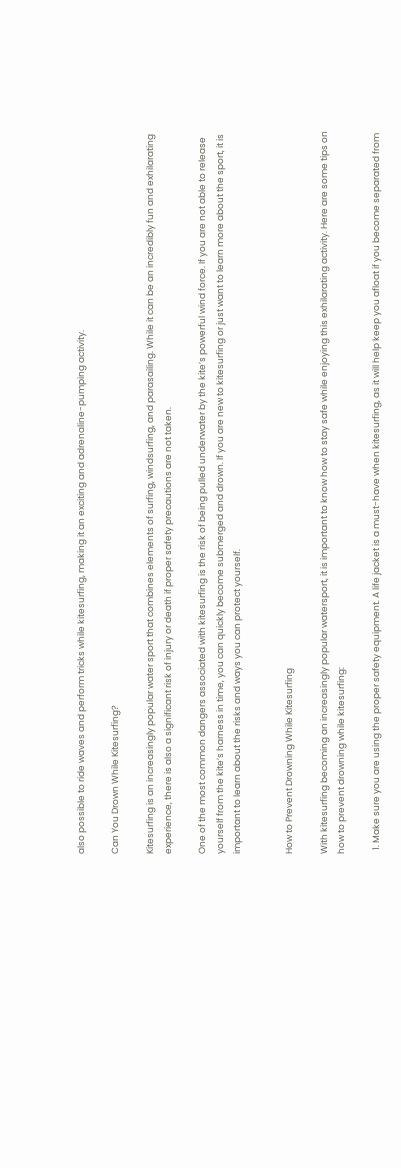also possible to ride waves and perform tricks while kitesurfing, making it an exciting and adrenaline-pumping activity.

Can You Drown While Kitesurfing?

Kitesurfing is an increasingly popular water sport that combines elements of surfing, windsurfing, and parasailing. While it can be an incredibly fun and exhilarating experience, there is also a significant risk of injury or death if proper safety precautions are not taken.

One of the most common dangers associated with kitesurfing is the risk of being pulled underwater by the kite’s powerful wind force. If you are not able to release yourself from the kite’s harness in time, you can quickly become submerged and drown. If you are new to kitesurfing or just want to learn more about the sport, it is important to learn about the risks and ways you can protect yourself.


How to Prevent Drowning While Kitesurfing

With kitesurfing becoming an increasingly popular watersport, it is important to know how to stay safe while enjoying this exhilarating activity. Here are some tips on how to prevent drowning while kitesurfing:

  1. Make sure you are using the proper safety equipment. A life jacket is a must-have when kitesurfing, as it will help keep you afloat if you become separated from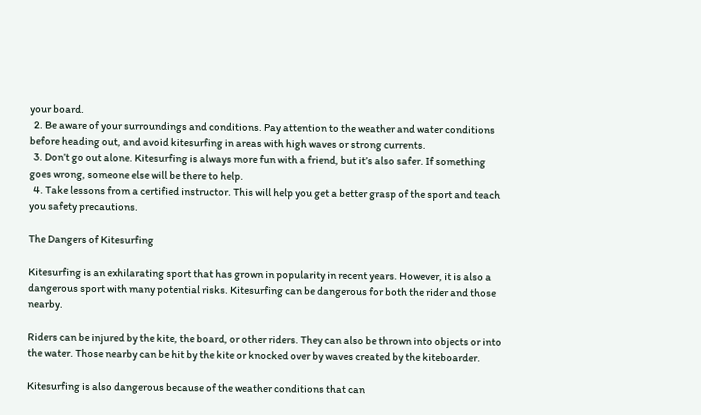your board.
  2. Be aware of your surroundings and conditions. Pay attention to the weather and water conditions before heading out, and avoid kitesurfing in areas with high waves or strong currents.
  3. Don’t go out alone. Kitesurfing is always more fun with a friend, but it’s also safer. If something goes wrong, someone else will be there to help.
  4. Take lessons from a certified instructor. This will help you get a better grasp of the sport and teach you safety precautions.

The Dangers of Kitesurfing

Kitesurfing is an exhilarating sport that has grown in popularity in recent years. However, it is also a dangerous sport with many potential risks. Kitesurfing can be dangerous for both the rider and those nearby.

Riders can be injured by the kite, the board, or other riders. They can also be thrown into objects or into the water. Those nearby can be hit by the kite or knocked over by waves created by the kiteboarder.

Kitesurfing is also dangerous because of the weather conditions that can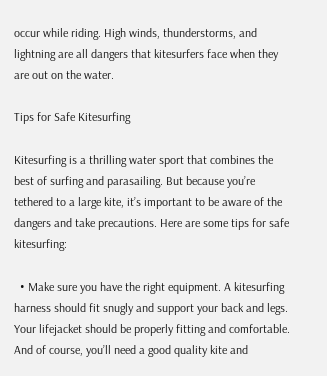occur while riding. High winds, thunderstorms, and lightning are all dangers that kitesurfers face when they are out on the water.

Tips for Safe Kitesurfing

Kitesurfing is a thrilling water sport that combines the best of surfing and parasailing. But because you’re tethered to a large kite, it’s important to be aware of the dangers and take precautions. Here are some tips for safe kitesurfing:

  • Make sure you have the right equipment. A kitesurfing harness should fit snugly and support your back and legs. Your lifejacket should be properly fitting and comfortable. And of course, you’ll need a good quality kite and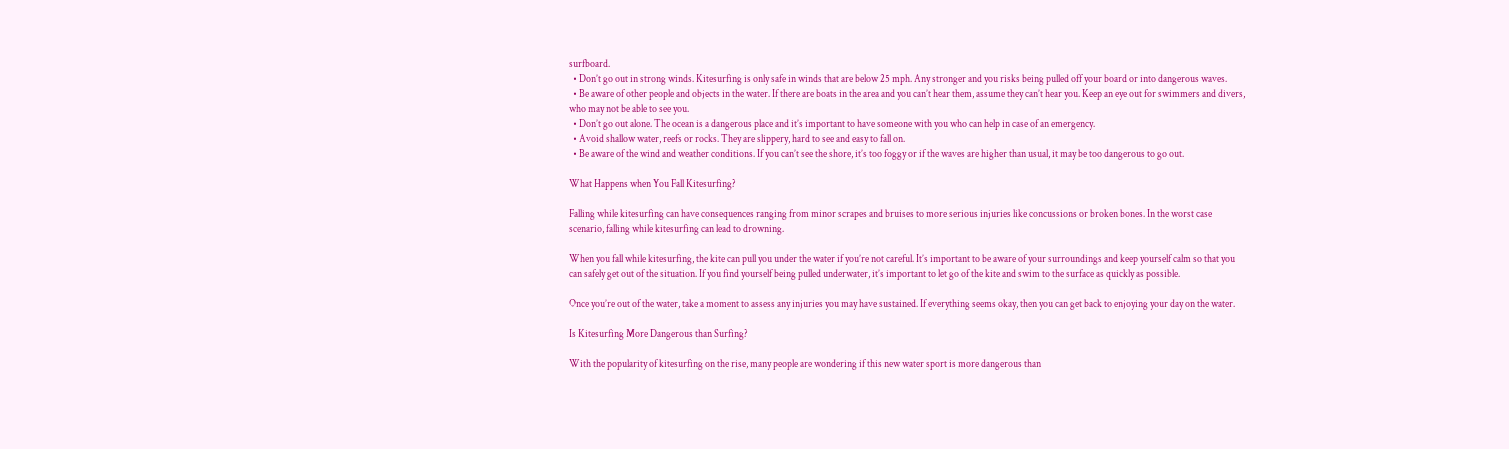surfboard.
  • Don’t go out in strong winds. Kitesurfing is only safe in winds that are below 25 mph. Any stronger and you risks being pulled off your board or into dangerous waves.
  • Be aware of other people and objects in the water. If there are boats in the area and you can’t hear them, assume they can’t hear you. Keep an eye out for swimmers and divers, who may not be able to see you.
  • Don’t go out alone. The ocean is a dangerous place and it’s important to have someone with you who can help in case of an emergency.
  • Avoid shallow water, reefs or rocks. They are slippery, hard to see and easy to fall on.
  • Be aware of the wind and weather conditions. If you can’t see the shore, it’s too foggy or if the waves are higher than usual, it may be too dangerous to go out.

What Happens when You Fall Kitesurfing?

Falling while kitesurfing can have consequences ranging from minor scrapes and bruises to more serious injuries like concussions or broken bones. In the worst case scenario, falling while kitesurfing can lead to drowning.

When you fall while kitesurfing, the kite can pull you under the water if you’re not careful. It’s important to be aware of your surroundings and keep yourself calm so that you can safely get out of the situation. If you find yourself being pulled underwater, it’s important to let go of the kite and swim to the surface as quickly as possible.

Once you’re out of the water, take a moment to assess any injuries you may have sustained. If everything seems okay, then you can get back to enjoying your day on the water.

Is Kitesurfing More Dangerous than Surfing?

With the popularity of kitesurfing on the rise, many people are wondering if this new water sport is more dangerous than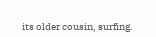its older cousin, surfing.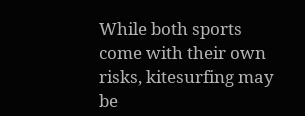While both sports come with their own risks, kitesurfing may be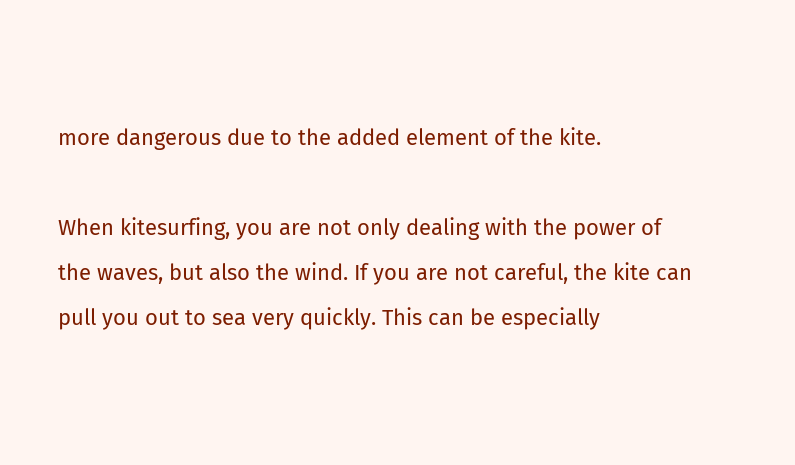more dangerous due to the added element of the kite.

When kitesurfing, you are not only dealing with the power of the waves, but also the wind. If you are not careful, the kite can pull you out to sea very quickly. This can be especially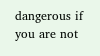dangerous if you are not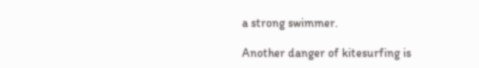a strong swimmer.

Another danger of kitesurfing is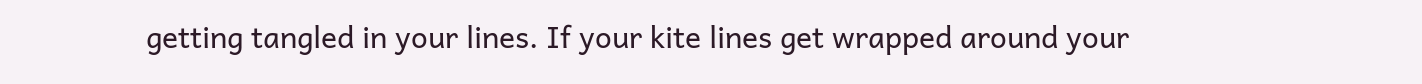getting tangled in your lines. If your kite lines get wrapped around your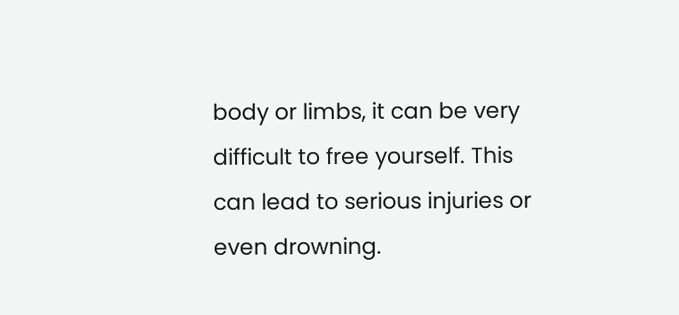body or limbs, it can be very difficult to free yourself. This can lead to serious injuries or even drowning.